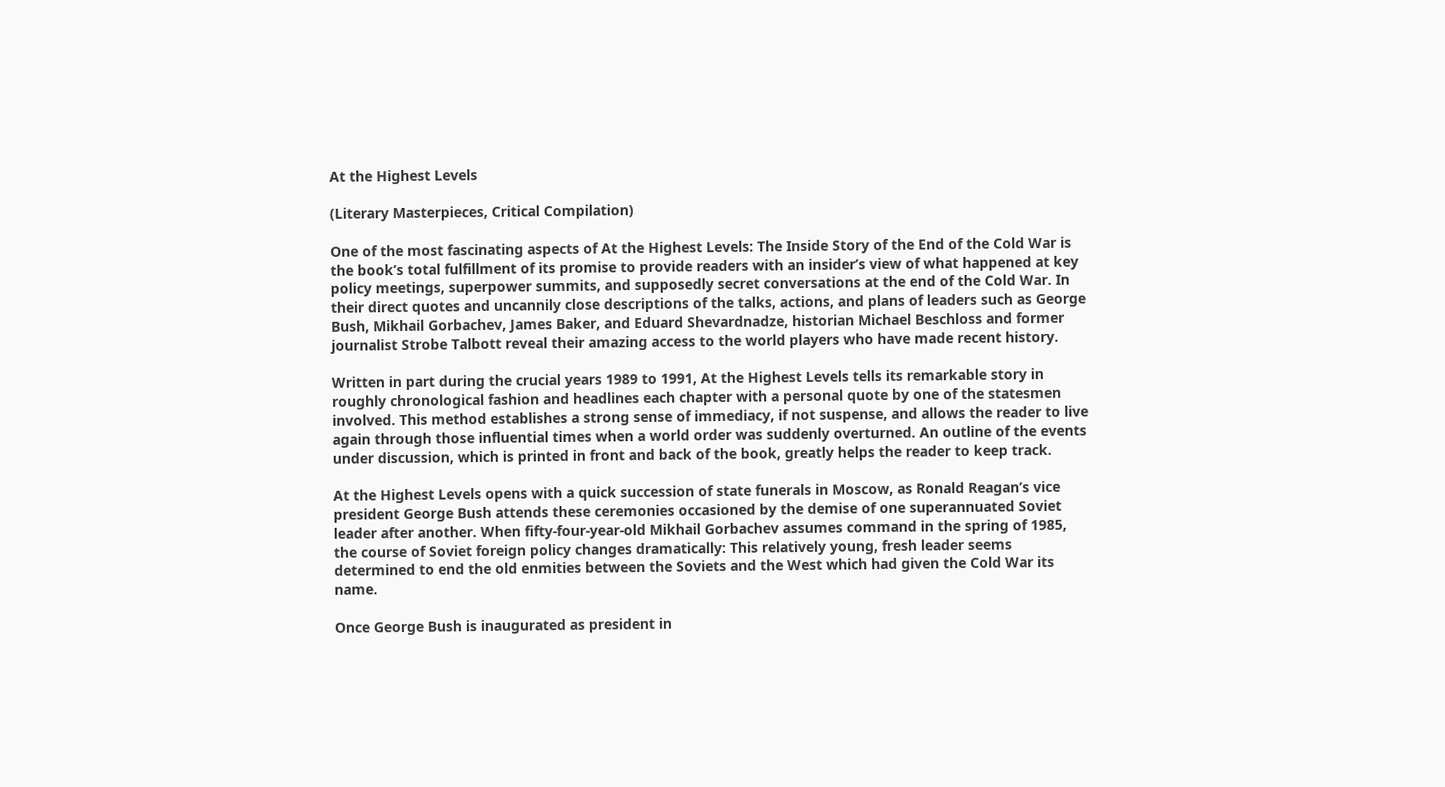At the Highest Levels

(Literary Masterpieces, Critical Compilation)

One of the most fascinating aspects of At the Highest Levels: The Inside Story of the End of the Cold War is the book’s total fulfillment of its promise to provide readers with an insider’s view of what happened at key policy meetings, superpower summits, and supposedly secret conversations at the end of the Cold War. In their direct quotes and uncannily close descriptions of the talks, actions, and plans of leaders such as George Bush, Mikhail Gorbachev, James Baker, and Eduard Shevardnadze, historian Michael Beschloss and former journalist Strobe Talbott reveal their amazing access to the world players who have made recent history.

Written in part during the crucial years 1989 to 1991, At the Highest Levels tells its remarkable story in roughly chronological fashion and headlines each chapter with a personal quote by one of the statesmen involved. This method establishes a strong sense of immediacy, if not suspense, and allows the reader to live again through those influential times when a world order was suddenly overturned. An outline of the events under discussion, which is printed in front and back of the book, greatly helps the reader to keep track.

At the Highest Levels opens with a quick succession of state funerals in Moscow, as Ronald Reagan’s vice president George Bush attends these ceremonies occasioned by the demise of one superannuated Soviet leader after another. When fifty-four-year-old Mikhail Gorbachev assumes command in the spring of 1985, the course of Soviet foreign policy changes dramatically: This relatively young, fresh leader seems determined to end the old enmities between the Soviets and the West which had given the Cold War its name.

Once George Bush is inaugurated as president in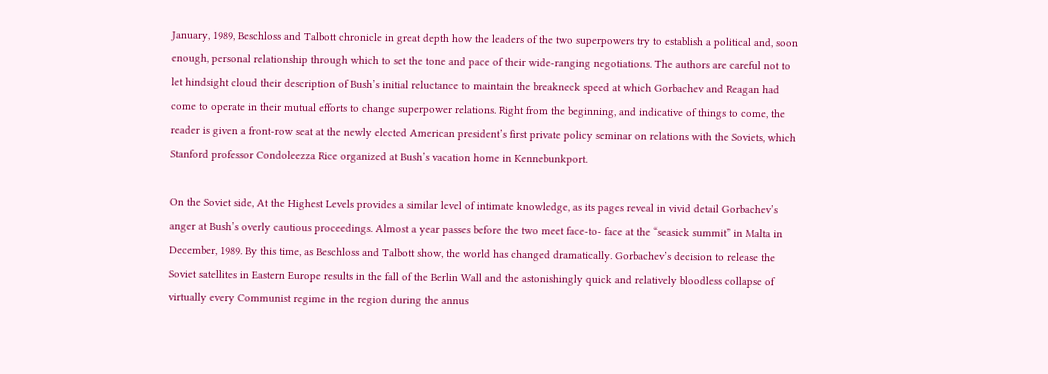January, 1989, Beschloss and Talbott chronicle in great depth how the leaders of the two superpowers try to establish a political and, soon enough, personal relationship through which to set the tone and pace of their wide-ranging negotiations. The authors are careful not to let hindsight cloud their description of Bush’s initial reluctance to maintain the breakneck speed at which Gorbachev and Reagan had come to operate in their mutual efforts to change superpower relations. Right from the beginning, and indicative of things to come, the reader is given a front-row seat at the newly elected American president’s first private policy seminar on relations with the Soviets, which Stanford professor Condoleezza Rice organized at Bush’s vacation home in Kennebunkport.

On the Soviet side, At the Highest Levels provides a similar level of intimate knowledge, as its pages reveal in vivid detail Gorbachev’s anger at Bush’s overly cautious proceedings. Almost a year passes before the two meet face-to- face at the “seasick summit” in Malta in December, 1989. By this time, as Beschloss and Talbott show, the world has changed dramatically. Gorbachev’s decision to release the Soviet satellites in Eastern Europe results in the fall of the Berlin Wall and the astonishingly quick and relatively bloodless collapse of virtually every Communist regime in the region during the annus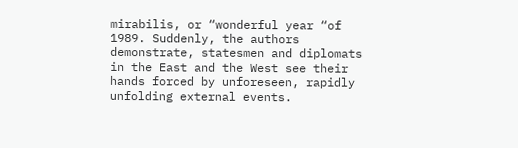mirabilis, or “wonderful year “of 1989. Suddenly, the authors demonstrate, statesmen and diplomats in the East and the West see their hands forced by unforeseen, rapidly unfolding external events.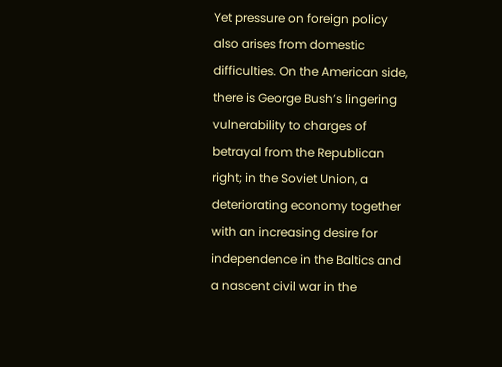Yet pressure on foreign policy also arises from domestic difficulties. On the American side, there is George Bush’s lingering vulnerability to charges of betrayal from the Republican right; in the Soviet Union, a deteriorating economy together with an increasing desire for independence in the Baltics and a nascent civil war in the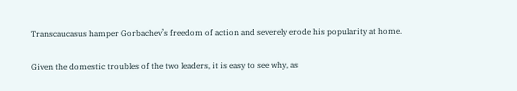Transcaucasus hamper Gorbachev’s freedom of action and severely erode his popularity at home.

Given the domestic troubles of the two leaders, it is easy to see why, as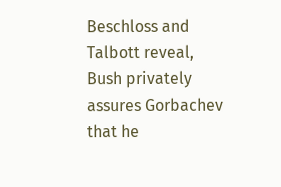Beschloss and Talbott reveal, Bush privately assures Gorbachev that he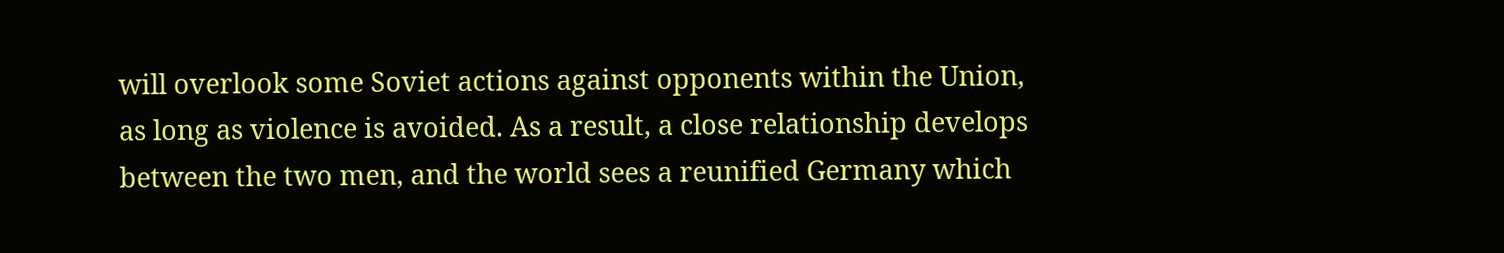will overlook some Soviet actions against opponents within the Union, as long as violence is avoided. As a result, a close relationship develops between the two men, and the world sees a reunified Germany which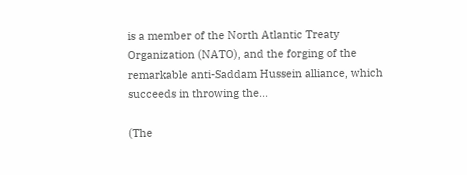is a member of the North Atlantic Treaty Organization (NATO), and the forging of the remarkable anti-Saddam Hussein alliance, which succeeds in throwing the...

(The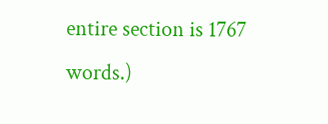entire section is 1767 words.)